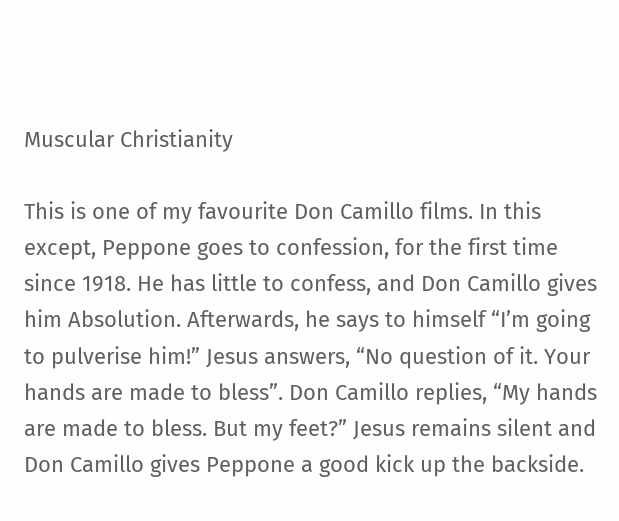Muscular Christianity

This is one of my favourite Don Camillo films. In this except, Peppone goes to confession, for the first time since 1918. He has little to confess, and Don Camillo gives him Absolution. Afterwards, he says to himself “I’m going to pulverise him!” Jesus answers, “No question of it. Your hands are made to bless”. Don Camillo replies, “My hands are made to bless. But my feet?” Jesus remains silent and Don Camillo gives Peppone a good kick up the backside.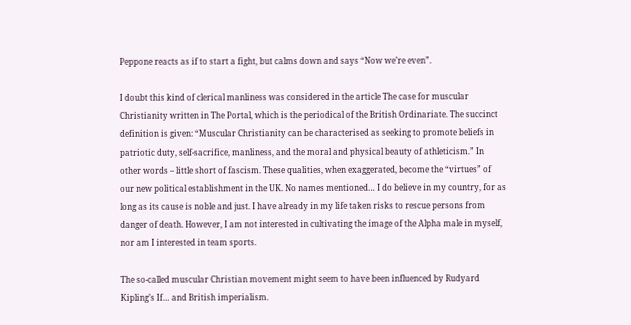Peppone reacts as if to start a fight, but calms down and says “Now we’re even”.

I doubt this kind of clerical manliness was considered in the article The case for muscular Christianity written in The Portal, which is the periodical of the British Ordinariate. The succinct definition is given: “Muscular Christianity can be characterised as seeking to promote beliefs in patriotic duty, self-sacrifice, manliness, and the moral and physical beauty of athleticism.” In other words – little short of fascism. These qualities, when exaggerated, become the “virtues” of our new political establishment in the UK. No names mentioned… I do believe in my country, for as long as its cause is noble and just. I have already in my life taken risks to rescue persons from danger of death. However, I am not interested in cultivating the image of the Alpha male in myself, nor am I interested in team sports.

The so-called muscular Christian movement might seem to have been influenced by Rudyard Kipling’s If… and British imperialism.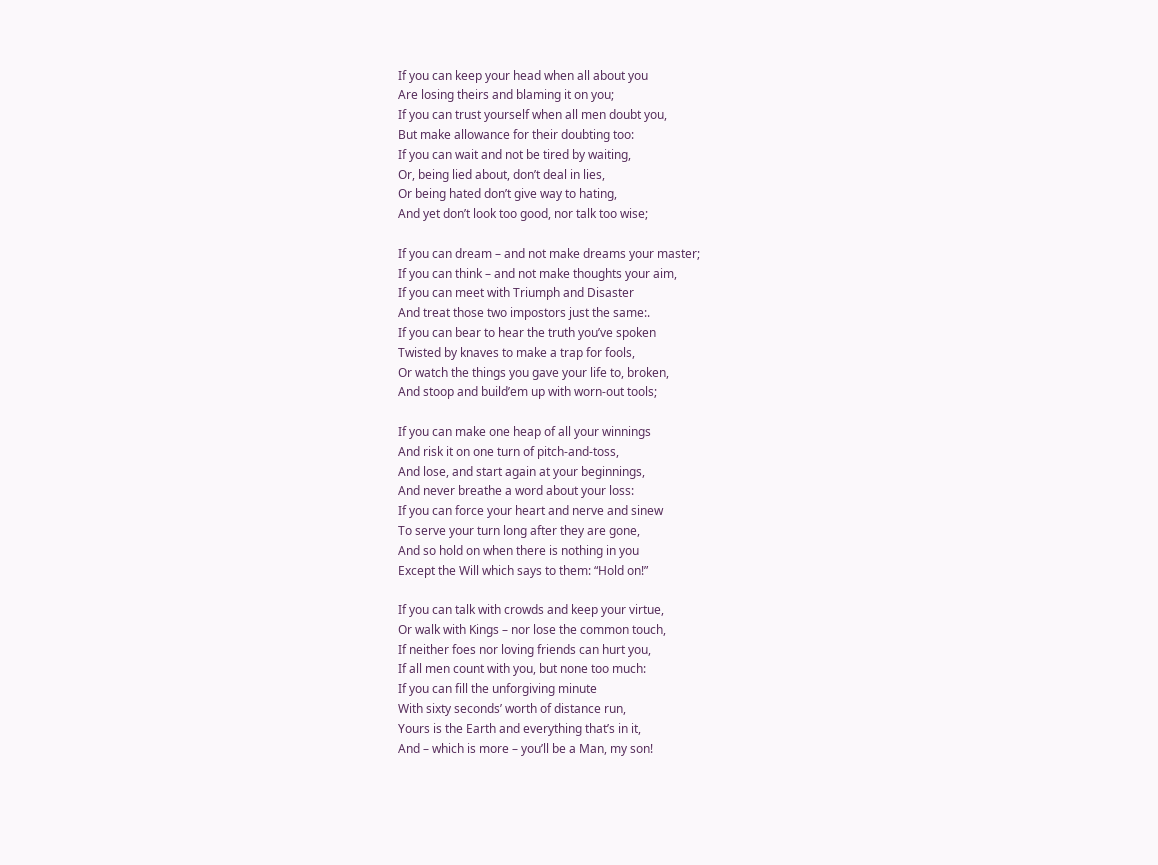If you can keep your head when all about you
Are losing theirs and blaming it on you;
If you can trust yourself when all men doubt you,
But make allowance for their doubting too:
If you can wait and not be tired by waiting,
Or, being lied about, don’t deal in lies,
Or being hated don’t give way to hating,
And yet don’t look too good, nor talk too wise;

If you can dream – and not make dreams your master;
If you can think – and not make thoughts your aim,
If you can meet with Triumph and Disaster
And treat those two impostors just the same:.
If you can bear to hear the truth you’ve spoken
Twisted by knaves to make a trap for fools,
Or watch the things you gave your life to, broken,
And stoop and build’em up with worn-out tools;

If you can make one heap of all your winnings
And risk it on one turn of pitch-and-toss,
And lose, and start again at your beginnings,
And never breathe a word about your loss:
If you can force your heart and nerve and sinew
To serve your turn long after they are gone,
And so hold on when there is nothing in you
Except the Will which says to them: “Hold on!”

If you can talk with crowds and keep your virtue,
Or walk with Kings – nor lose the common touch,
If neither foes nor loving friends can hurt you,
If all men count with you, but none too much:
If you can fill the unforgiving minute
With sixty seconds’ worth of distance run,
Yours is the Earth and everything that’s in it,
And – which is more – you’ll be a Man, my son!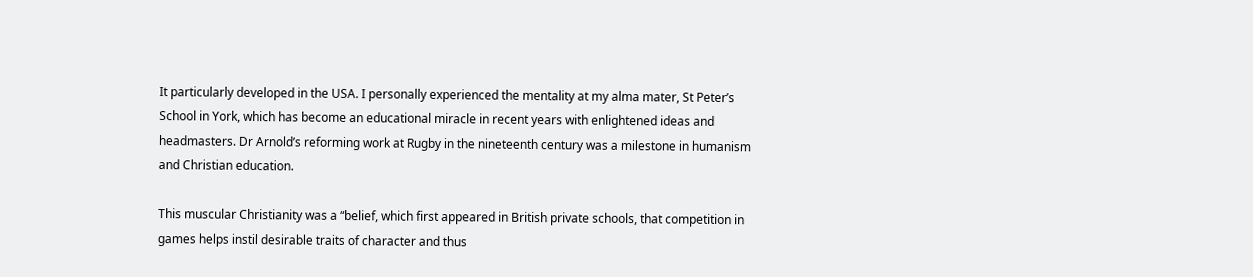It particularly developed in the USA. I personally experienced the mentality at my alma mater, St Peter’s School in York, which has become an educational miracle in recent years with enlightened ideas and headmasters. Dr Arnold’s reforming work at Rugby in the nineteenth century was a milestone in humanism and Christian education.

This muscular Christianity was a “belief, which first appeared in British private schools, that competition in games helps instil desirable traits of character and thus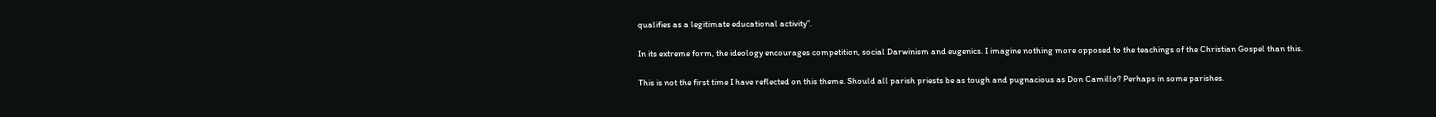qualifies as a legitimate educational activity”.

In its extreme form, the ideology encourages competition, social Darwinism and eugenics. I imagine nothing more opposed to the teachings of the Christian Gospel than this.

This is not the first time I have reflected on this theme. Should all parish priests be as tough and pugnacious as Don Camillo? Perhaps in some parishes.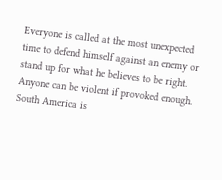Everyone is called at the most unexpected time to defend himself against an enemy or stand up for what he believes to be right. Anyone can be violent if provoked enough. South America is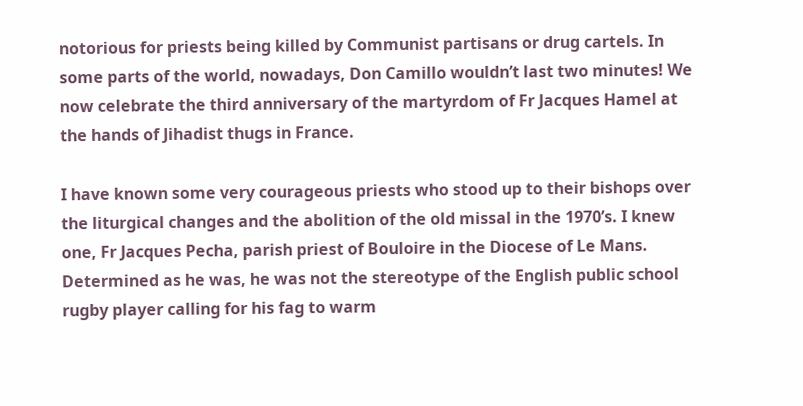notorious for priests being killed by Communist partisans or drug cartels. In some parts of the world, nowadays, Don Camillo wouldn’t last two minutes! We now celebrate the third anniversary of the martyrdom of Fr Jacques Hamel at the hands of Jihadist thugs in France.

I have known some very courageous priests who stood up to their bishops over the liturgical changes and the abolition of the old missal in the 1970’s. I knew one, Fr Jacques Pecha, parish priest of Bouloire in the Diocese of Le Mans. Determined as he was, he was not the stereotype of the English public school rugby player calling for his fag to warm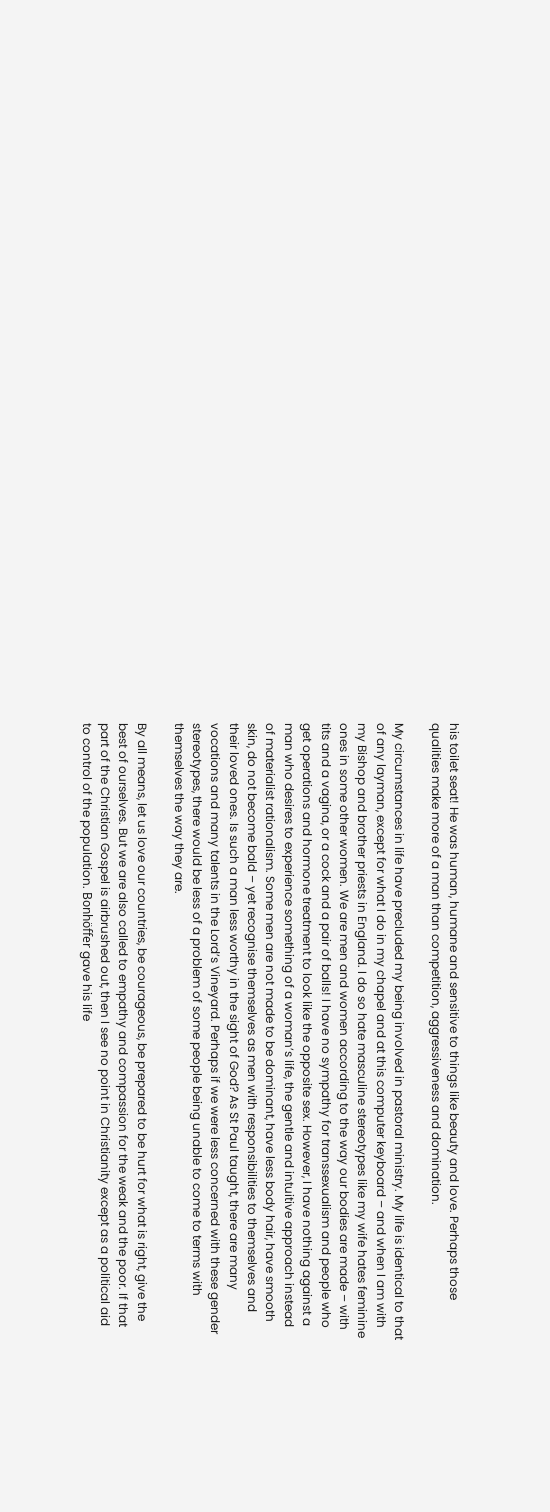his toilet seat! He was human, humane and sensitive to things like beauty and love. Perhaps those qualities make more of a man than competition, aggressiveness and domination.

My circumstances in life have precluded my being involved in pastoral ministry. My life is identical to that of any layman, except for what I do in my chapel and at this computer keyboard – and when I am with my Bishop and brother priests in England. I do so hate masculine stereotypes like my wife hates feminine ones in some other women. We are men and women according to the way our bodies are made – with tits and a vagina, or a cock and a pair of balls! I have no sympathy for transsexualism and people who get operations and hormone treatment to look like the opposite sex. However, I have nothing against a man who desires to experience something of a woman’s life, the gentle and intuitive approach instead of materialist rationalism. Some men are not made to be dominant, have less body hair, have smooth skin, do not become bald – yet recognise themselves as men with responsibilities to themselves and their loved ones. Is such a man less worthy in the sight of God? As St Paul taught, there are many vocations and many talents in the Lord’s Vineyard. Perhaps if we were less concerned with these gender stereotypes, there would be less of a problem of some people being unable to come to terms with themselves the way they are.

By all means, let us love our countries, be courageous, be prepared to be hurt for what is right, give the best of ourselves. But we are also called to empathy and compassion for the weak and the poor. If that part of the Christian Gospel is airbrushed out, then I see no point in Christianity except as a political aid to control of the population. Bonhöffer gave his life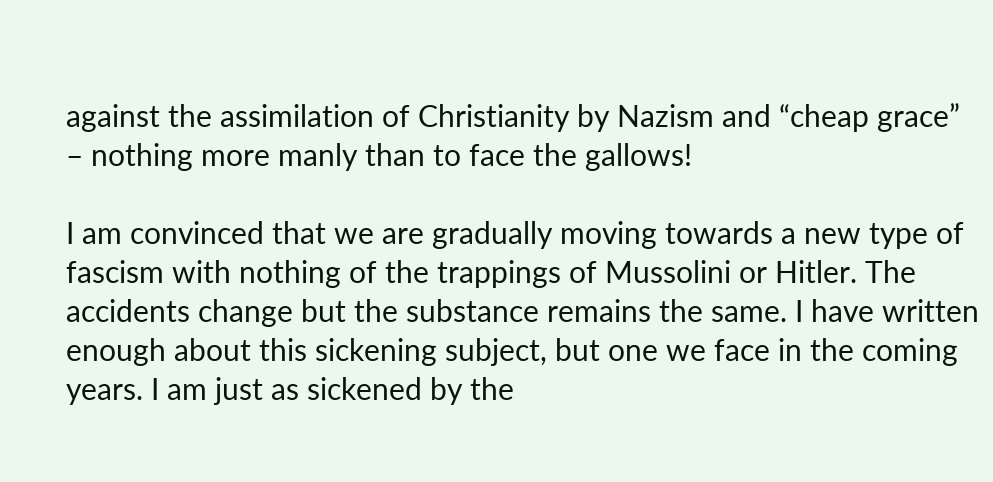against the assimilation of Christianity by Nazism and “cheap grace” – nothing more manly than to face the gallows!

I am convinced that we are gradually moving towards a new type of fascism with nothing of the trappings of Mussolini or Hitler. The accidents change but the substance remains the same. I have written enough about this sickening subject, but one we face in the coming years. I am just as sickened by the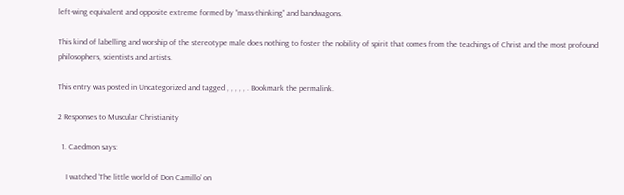left-wing equivalent and opposite extreme formed by “mass-thinking” and bandwagons.

This kind of labelling and worship of the stereotype male does nothing to foster the nobility of spirit that comes from the teachings of Christ and the most profound philosophers, scientists and artists.

This entry was posted in Uncategorized and tagged , , , , , . Bookmark the permalink.

2 Responses to Muscular Christianity

  1. Caedmon says:

    I watched ‘The little world of Don Camillo’ on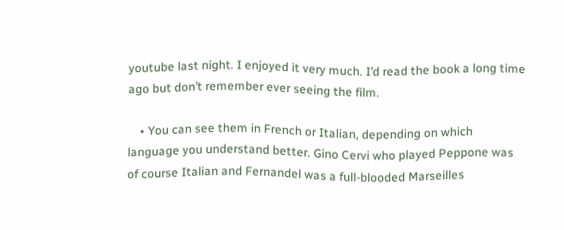youtube last night. I enjoyed it very much. I’d read the book a long time ago but don’t remember ever seeing the film.

    • You can see them in French or Italian, depending on which language you understand better. Gino Cervi who played Peppone was of course Italian and Fernandel was a full-blooded Marseilles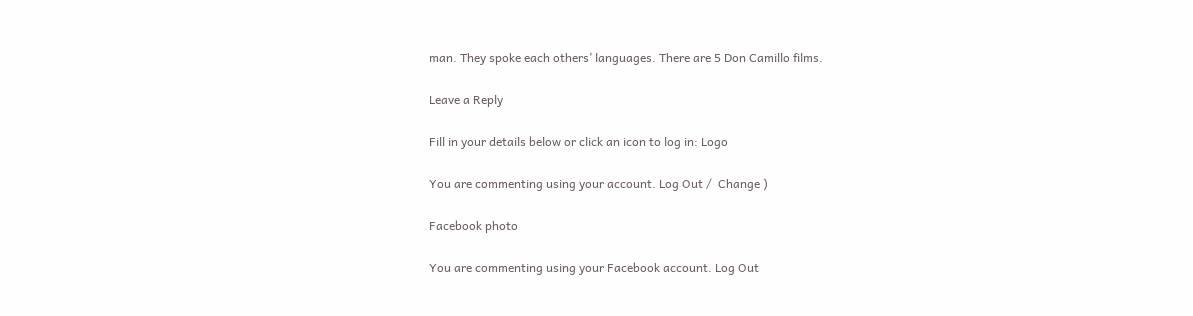man. They spoke each others’ languages. There are 5 Don Camillo films.

Leave a Reply

Fill in your details below or click an icon to log in: Logo

You are commenting using your account. Log Out /  Change )

Facebook photo

You are commenting using your Facebook account. Log Out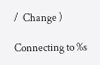/  Change )

Connecting to %s